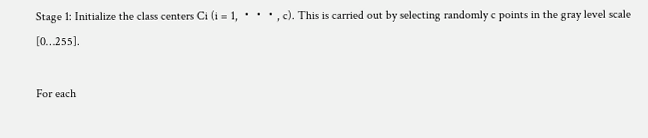Stage 1: Initialize the class centers Ci (i = 1, ・・・, c). This is carried out by selecting randomly c points in the gray level scale [0…255].

For each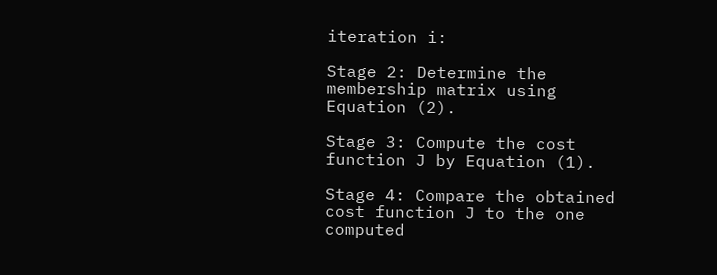iteration i:

Stage 2: Determine the membership matrix using Equation (2).

Stage 3: Compute the cost function J by Equation (1).

Stage 4: Compare the obtained cost function J to the one computed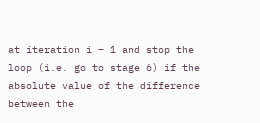at iteration i − 1 and stop the loop (i.e. go to stage 6) if the absolute value of the difference between the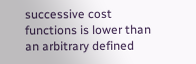successive cost functions is lower than an arbitrary defined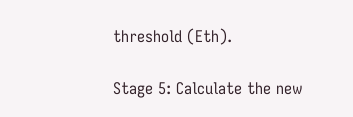threshold (Eth).

Stage 5: Calculate the new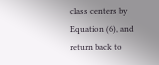class centers by Equation (6), and return back to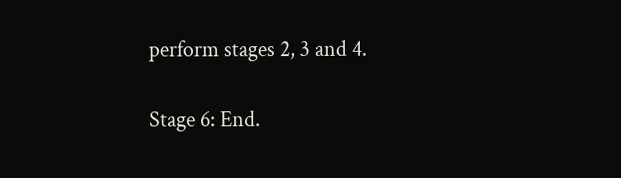perform stages 2, 3 and 4.

Stage 6: End.